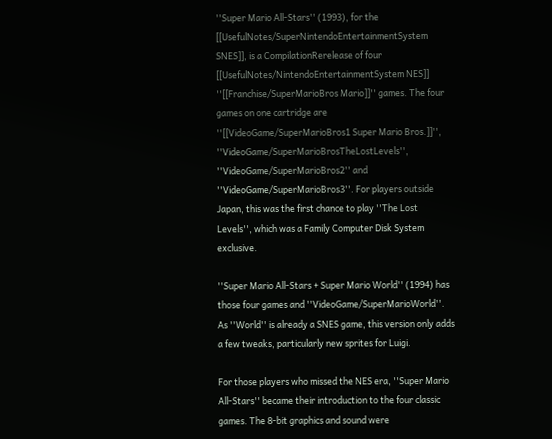''Super Mario All-Stars'' (1993), for the [[UsefulNotes/SuperNintendoEntertainmentSystem SNES]], is a CompilationRerelease of four [[UsefulNotes/NintendoEntertainmentSystem NES]] ''[[Franchise/SuperMarioBros Mario]]'' games. The four games on one cartridge are ''[[VideoGame/SuperMarioBros1 Super Mario Bros.]]'', ''VideoGame/SuperMarioBrosTheLostLevels'', ''VideoGame/SuperMarioBros2'' and ''VideoGame/SuperMarioBros3''. For players outside Japan, this was the first chance to play ''The Lost Levels'', which was a Family Computer Disk System exclusive.

''Super Mario All-Stars + Super Mario World'' (1994) has those four games and ''VideoGame/SuperMarioWorld''. As ''World'' is already a SNES game, this version only adds a few tweaks, particularly new sprites for Luigi.

For those players who missed the NES era, ''Super Mario All-Stars'' became their introduction to the four classic games. The 8-bit graphics and sound were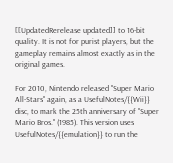[[UpdatedRerelease updated]] to 16-bit quality. It is not for purist players, but the gameplay remains almost exactly as in the original games.

For 2010, Nintendo released ''Super Mario All-Stars'' again, as a UsefulNotes/{{Wii}} disc, to mark the 25th anniversary of ''Super Mario Bros.'' (1985). This version uses UsefulNotes/{{emulation}} to run the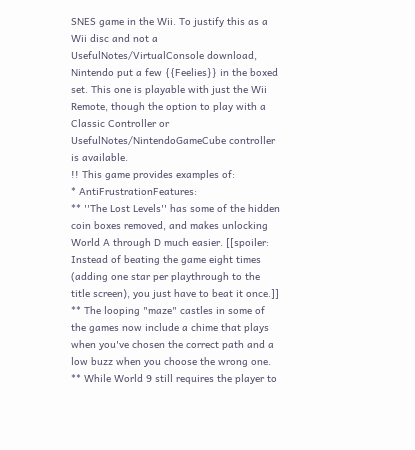SNES game in the Wii. To justify this as a Wii disc and not a UsefulNotes/VirtualConsole download, Nintendo put a few {{Feelies}} in the boxed set. This one is playable with just the Wii Remote, though the option to play with a Classic Controller or UsefulNotes/NintendoGameCube controller is available.
!! This game provides examples of:
* AntiFrustrationFeatures:
** ''The Lost Levels'' has some of the hidden coin boxes removed, and makes unlocking World A through D much easier. [[spoiler: Instead of beating the game eight times (adding one star per playthrough to the title screen), you just have to beat it once.]]
** The looping "maze" castles in some of the games now include a chime that plays when you've chosen the correct path and a low buzz when you choose the wrong one.
** While World 9 still requires the player to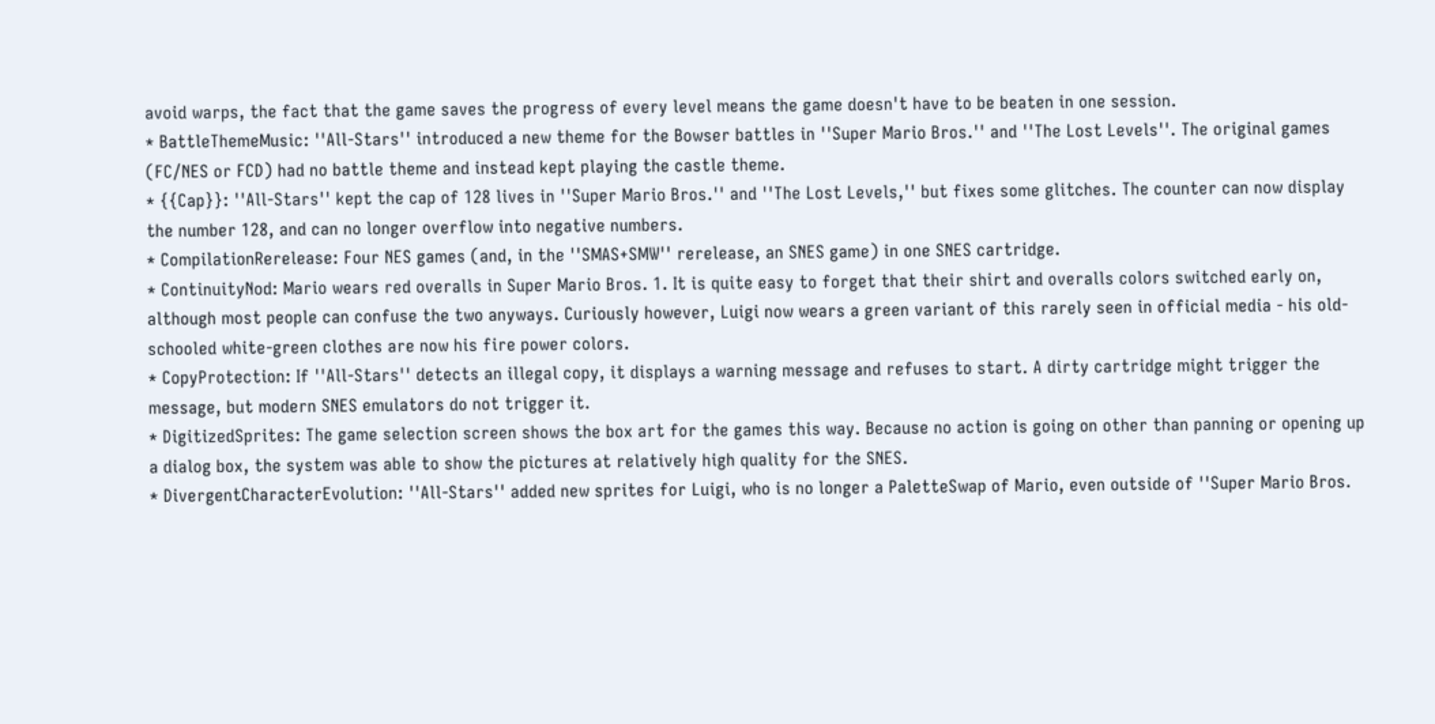avoid warps, the fact that the game saves the progress of every level means the game doesn't have to be beaten in one session.
* BattleThemeMusic: ''All-Stars'' introduced a new theme for the Bowser battles in ''Super Mario Bros.'' and ''The Lost Levels''. The original games (FC/NES or FCD) had no battle theme and instead kept playing the castle theme.
* {{Cap}}: ''All-Stars'' kept the cap of 128 lives in ''Super Mario Bros.'' and ''The Lost Levels,'' but fixes some glitches. The counter can now display the number 128, and can no longer overflow into negative numbers.
* CompilationRerelease: Four NES games (and, in the ''SMAS+SMW'' rerelease, an SNES game) in one SNES cartridge.
* ContinuityNod: Mario wears red overalls in Super Mario Bros. 1. It is quite easy to forget that their shirt and overalls colors switched early on, although most people can confuse the two anyways. Curiously however, Luigi now wears a green variant of this rarely seen in official media - his old-schooled white-green clothes are now his fire power colors.
* CopyProtection: If ''All-Stars'' detects an illegal copy, it displays a warning message and refuses to start. A dirty cartridge might trigger the message, but modern SNES emulators do not trigger it.
* DigitizedSprites: The game selection screen shows the box art for the games this way. Because no action is going on other than panning or opening up a dialog box, the system was able to show the pictures at relatively high quality for the SNES.
* DivergentCharacterEvolution: ''All-Stars'' added new sprites for Luigi, who is no longer a PaletteSwap of Mario, even outside of ''Super Mario Bros.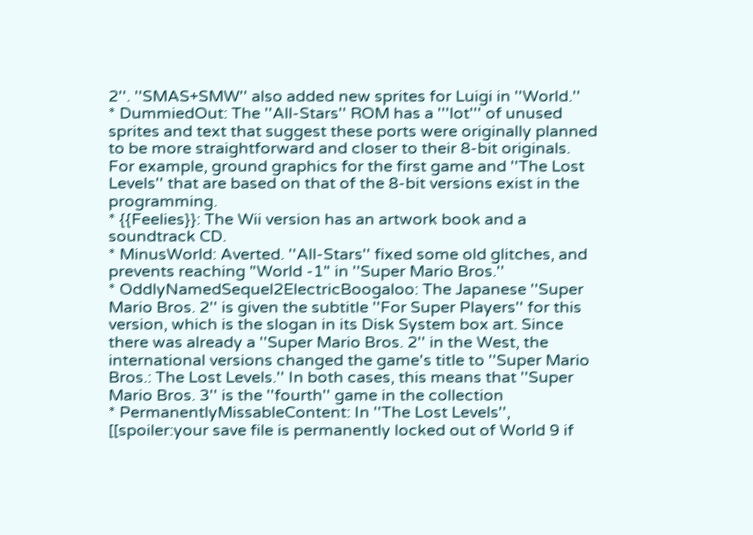2''. ''SMAS+SMW'' also added new sprites for Luigi in ''World.''
* DummiedOut: The ''All-Stars'' ROM has a '''lot''' of unused sprites and text that suggest these ports were originally planned to be more straightforward and closer to their 8-bit originals. For example, ground graphics for the first game and ''The Lost Levels'' that are based on that of the 8-bit versions exist in the programming.
* {{Feelies}}: The Wii version has an artwork book and a soundtrack CD.
* MinusWorld: Averted. ''All-Stars'' fixed some old glitches, and prevents reaching "World -1" in ''Super Mario Bros.''
* OddlyNamedSequel2ElectricBoogaloo: The Japanese ''Super Mario Bros. 2'' is given the subtitle ''For Super Players'' for this version, which is the slogan in its Disk System box art. Since there was already a ''Super Mario Bros. 2'' in the West, the international versions changed the game's title to ''Super Mario Bros.: The Lost Levels.'' In both cases, this means that ''Super Mario Bros. 3'' is the ''fourth'' game in the collection
* PermanentlyMissableContent: In ''The Lost Levels'', [[spoiler:your save file is permanently locked out of World 9 if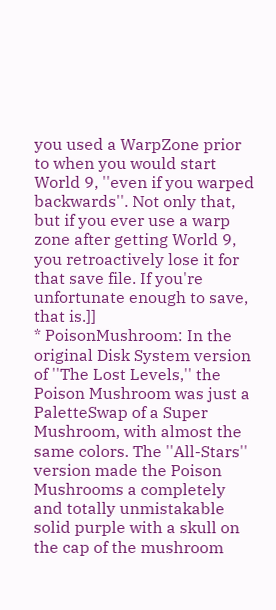you used a WarpZone prior to when you would start World 9, ''even if you warped backwards''. Not only that, but if you ever use a warp zone after getting World 9, you retroactively lose it for that save file. If you're unfortunate enough to save, that is.]]
* PoisonMushroom: In the original Disk System version of ''The Lost Levels,'' the Poison Mushroom was just a PaletteSwap of a Super Mushroom, with almost the same colors. The ''All-Stars'' version made the Poison Mushrooms a completely and totally unmistakable solid purple with a skull on the cap of the mushroom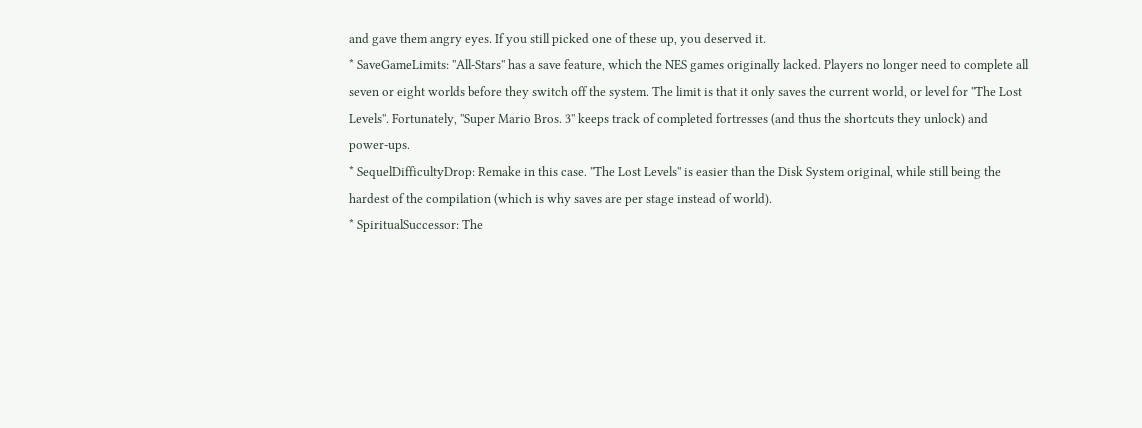and gave them angry eyes. If you still picked one of these up, you deserved it.
* SaveGameLimits: ''All-Stars'' has a save feature, which the NES games originally lacked. Players no longer need to complete all seven or eight worlds before they switch off the system. The limit is that it only saves the current world, or level for ''The Lost Levels''. Fortunately, ''Super Mario Bros. 3'' keeps track of completed fortresses (and thus the shortcuts they unlock) and power-ups.
* SequelDifficultyDrop: Remake in this case. ''The Lost Levels'' is easier than the Disk System original, while still being the hardest of the compilation (which is why saves are per stage instead of world).
* SpiritualSuccessor: The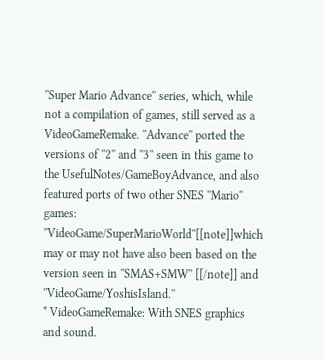''Super Mario Advance'' series, which, while not a compilation of games, still served as a VideoGameRemake. ''Advance'' ported the versions of ''2'' and ''3'' seen in this game to the UsefulNotes/GameBoyAdvance, and also featured ports of two other SNES ''Mario'' games: ''VideoGame/SuperMarioWorld''[[note]]which may or may not have also been based on the version seen in ''SMAS+SMW'' [[/note]] and ''VideoGame/YoshisIsland.''
* VideoGameRemake: With SNES graphics and sound.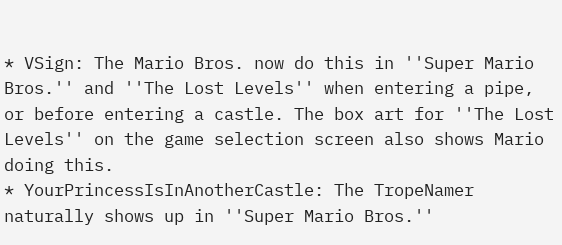* VSign: The Mario Bros. now do this in ''Super Mario Bros.'' and ''The Lost Levels'' when entering a pipe, or before entering a castle. The box art for ''The Lost Levels'' on the game selection screen also shows Mario doing this.
* YourPrincessIsInAnotherCastle: The TropeNamer naturally shows up in ''Super Mario Bros.''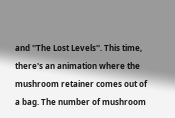and ''The Lost Levels''. This time, there's an animation where the mushroom retainer comes out of a bag. The number of mushroom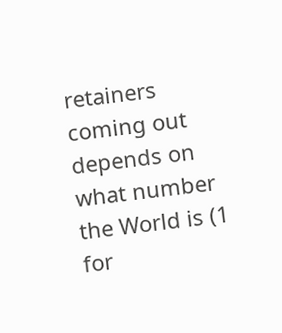retainers coming out depends on what number the World is (1 for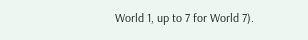World 1, up to 7 for World 7).